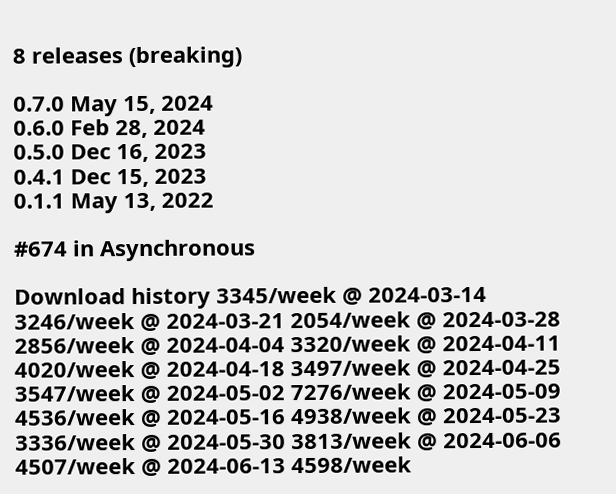8 releases (breaking)

0.7.0 May 15, 2024
0.6.0 Feb 28, 2024
0.5.0 Dec 16, 2023
0.4.1 Dec 15, 2023
0.1.1 May 13, 2022

#674 in Asynchronous

Download history 3345/week @ 2024-03-14 3246/week @ 2024-03-21 2054/week @ 2024-03-28 2856/week @ 2024-04-04 3320/week @ 2024-04-11 4020/week @ 2024-04-18 3497/week @ 2024-04-25 3547/week @ 2024-05-02 7276/week @ 2024-05-09 4536/week @ 2024-05-16 4938/week @ 2024-05-23 3336/week @ 2024-05-30 3813/week @ 2024-06-06 4507/week @ 2024-06-13 4598/week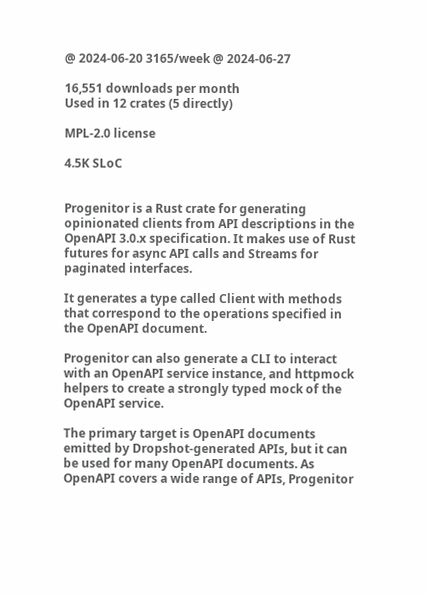@ 2024-06-20 3165/week @ 2024-06-27

16,551 downloads per month
Used in 12 crates (5 directly)

MPL-2.0 license

4.5K SLoC


Progenitor is a Rust crate for generating opinionated clients from API descriptions in the OpenAPI 3.0.x specification. It makes use of Rust futures for async API calls and Streams for paginated interfaces.

It generates a type called Client with methods that correspond to the operations specified in the OpenAPI document.

Progenitor can also generate a CLI to interact with an OpenAPI service instance, and httpmock helpers to create a strongly typed mock of the OpenAPI service.

The primary target is OpenAPI documents emitted by Dropshot-generated APIs, but it can be used for many OpenAPI documents. As OpenAPI covers a wide range of APIs, Progenitor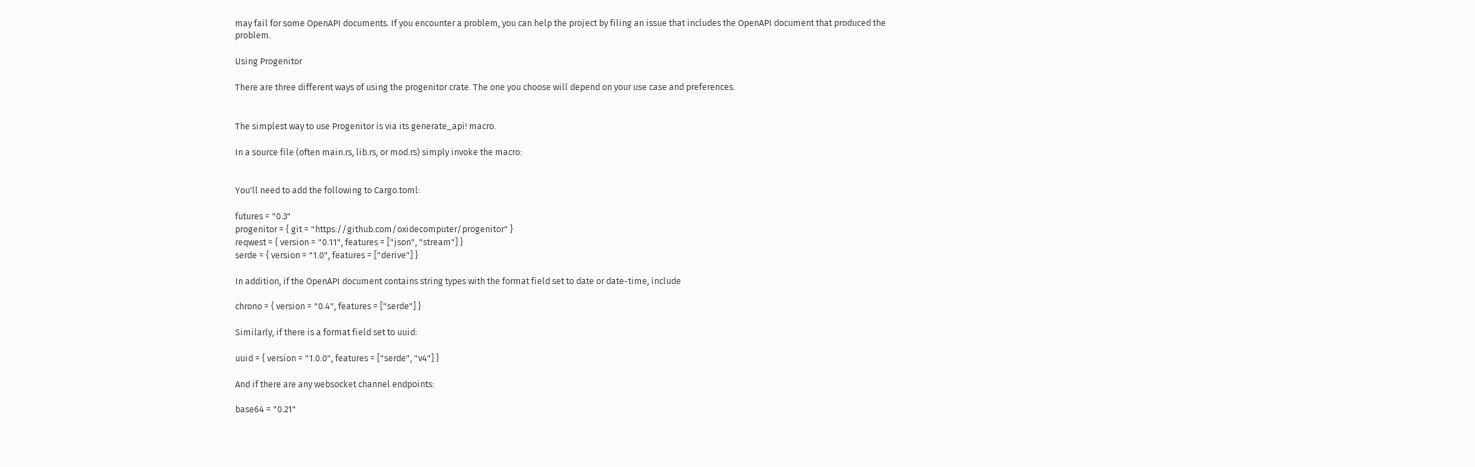may fail for some OpenAPI documents. If you encounter a problem, you can help the project by filing an issue that includes the OpenAPI document that produced the problem.

Using Progenitor

There are three different ways of using the progenitor crate. The one you choose will depend on your use case and preferences.


The simplest way to use Progenitor is via its generate_api! macro.

In a source file (often main.rs, lib.rs, or mod.rs) simply invoke the macro:


You'll need to add the following to Cargo.toml:

futures = "0.3"
progenitor = { git = "https://github.com/oxidecomputer/progenitor" }
reqwest = { version = "0.11", features = ["json", "stream"] }
serde = { version = "1.0", features = ["derive"] }

In addition, if the OpenAPI document contains string types with the format field set to date or date-time, include

chrono = { version = "0.4", features = ["serde"] }

Similarly, if there is a format field set to uuid:

uuid = { version = "1.0.0", features = ["serde", "v4"] }

And if there are any websocket channel endpoints:

base64 = "0.21"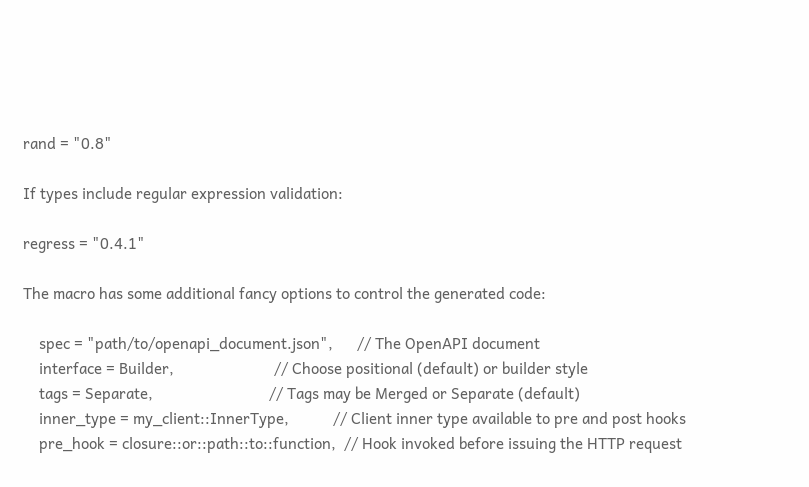rand = "0.8"

If types include regular expression validation:

regress = "0.4.1"

The macro has some additional fancy options to control the generated code:

    spec = "path/to/openapi_document.json",      // The OpenAPI document
    interface = Builder,                         // Choose positional (default) or builder style
    tags = Separate,                             // Tags may be Merged or Separate (default)
    inner_type = my_client::InnerType,           // Client inner type available to pre and post hooks
    pre_hook = closure::or::path::to::function,  // Hook invoked before issuing the HTTP request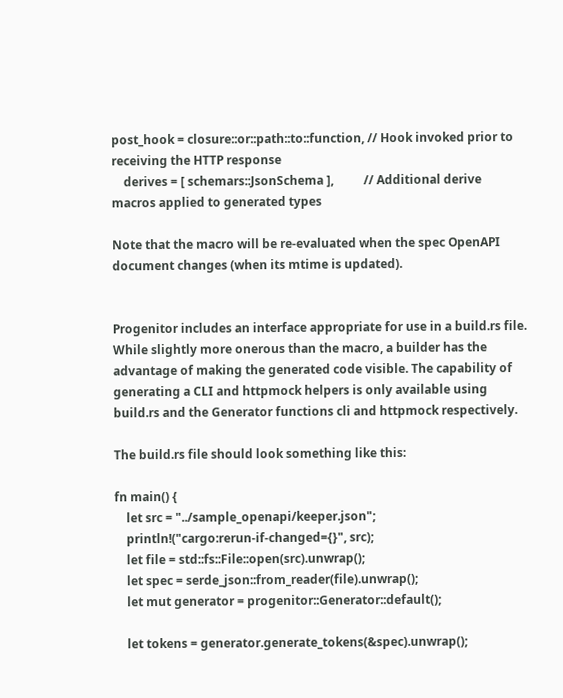post_hook = closure::or::path::to::function, // Hook invoked prior to receiving the HTTP response
    derives = [ schemars::JsonSchema ],          // Additional derive macros applied to generated types

Note that the macro will be re-evaluated when the spec OpenAPI document changes (when its mtime is updated).


Progenitor includes an interface appropriate for use in a build.rs file. While slightly more onerous than the macro, a builder has the advantage of making the generated code visible. The capability of generating a CLI and httpmock helpers is only available using build.rs and the Generator functions cli and httpmock respectively.

The build.rs file should look something like this:

fn main() {
    let src = "../sample_openapi/keeper.json";
    println!("cargo:rerun-if-changed={}", src);
    let file = std::fs::File::open(src).unwrap();
    let spec = serde_json::from_reader(file).unwrap();
    let mut generator = progenitor::Generator::default();

    let tokens = generator.generate_tokens(&spec).unwrap();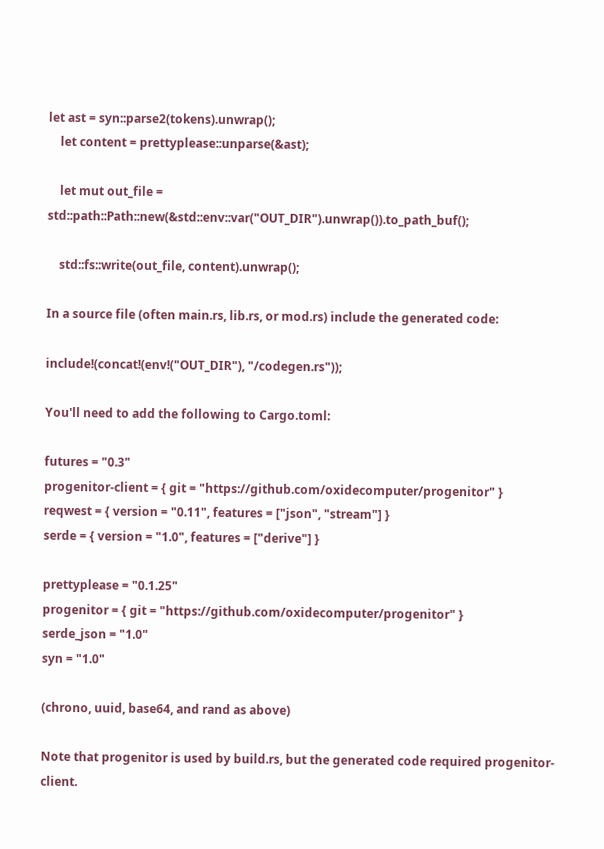let ast = syn::parse2(tokens).unwrap();
    let content = prettyplease::unparse(&ast);

    let mut out_file = std::path::Path::new(&std::env::var("OUT_DIR").unwrap()).to_path_buf();

    std::fs::write(out_file, content).unwrap();

In a source file (often main.rs, lib.rs, or mod.rs) include the generated code:

include!(concat!(env!("OUT_DIR"), "/codegen.rs"));

You'll need to add the following to Cargo.toml:

futures = "0.3"
progenitor-client = { git = "https://github.com/oxidecomputer/progenitor" }
reqwest = { version = "0.11", features = ["json", "stream"] }
serde = { version = "1.0", features = ["derive"] }

prettyplease = "0.1.25"
progenitor = { git = "https://github.com/oxidecomputer/progenitor" }
serde_json = "1.0"
syn = "1.0"

(chrono, uuid, base64, and rand as above)

Note that progenitor is used by build.rs, but the generated code required progenitor-client.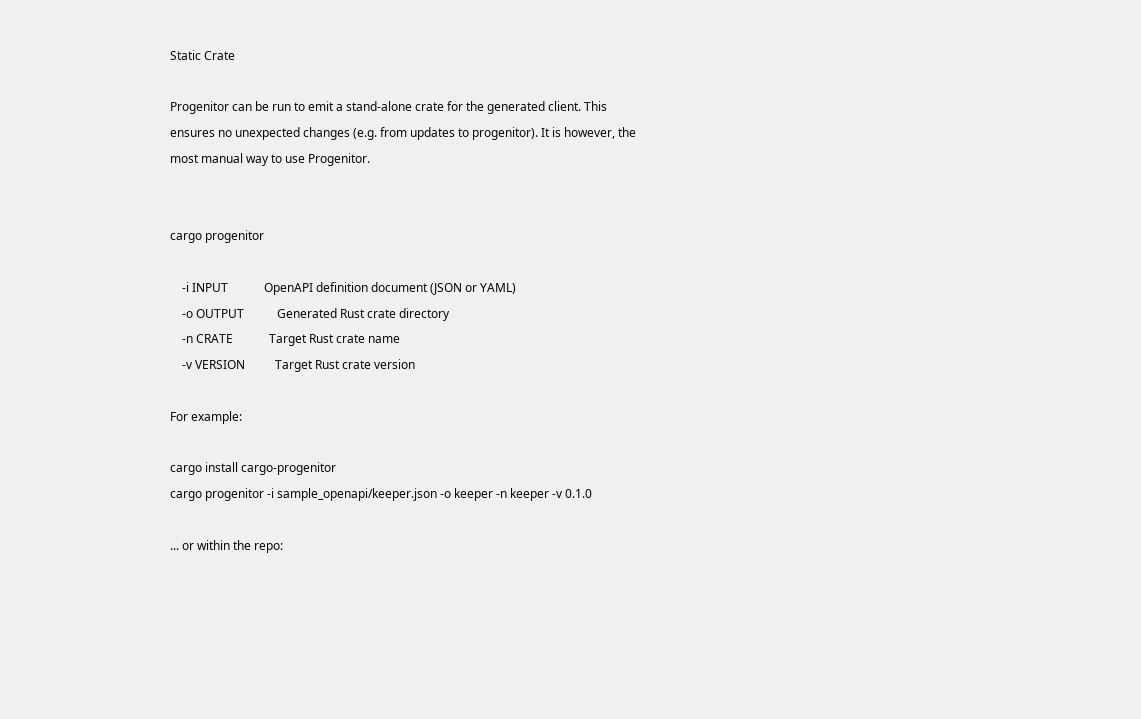Static Crate

Progenitor can be run to emit a stand-alone crate for the generated client. This ensures no unexpected changes (e.g. from updates to progenitor). It is however, the most manual way to use Progenitor.


cargo progenitor

    -i INPUT            OpenAPI definition document (JSON or YAML)
    -o OUTPUT           Generated Rust crate directory
    -n CRATE            Target Rust crate name
    -v VERSION          Target Rust crate version

For example:

cargo install cargo-progenitor
cargo progenitor -i sample_openapi/keeper.json -o keeper -n keeper -v 0.1.0

... or within the repo: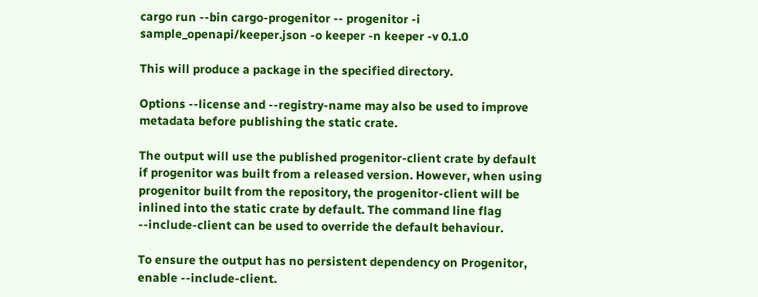cargo run --bin cargo-progenitor -- progenitor -i sample_openapi/keeper.json -o keeper -n keeper -v 0.1.0

This will produce a package in the specified directory.

Options --license and --registry-name may also be used to improve metadata before publishing the static crate.

The output will use the published progenitor-client crate by default if progenitor was built from a released version. However, when using progenitor built from the repository, the progenitor-client will be inlined into the static crate by default. The command line flag --include-client can be used to override the default behaviour.

To ensure the output has no persistent dependency on Progenitor, enable --include-client.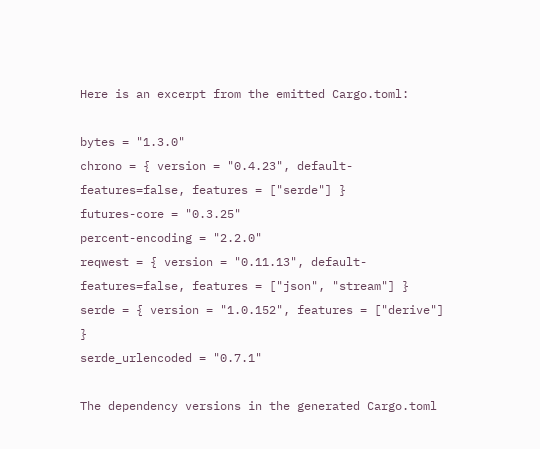Here is an excerpt from the emitted Cargo.toml:

bytes = "1.3.0"
chrono = { version = "0.4.23", default-features=false, features = ["serde"] }
futures-core = "0.3.25"
percent-encoding = "2.2.0"
reqwest = { version = "0.11.13", default-features=false, features = ["json", "stream"] }
serde = { version = "1.0.152", features = ["derive"] }
serde_urlencoded = "0.7.1"

The dependency versions in the generated Cargo.toml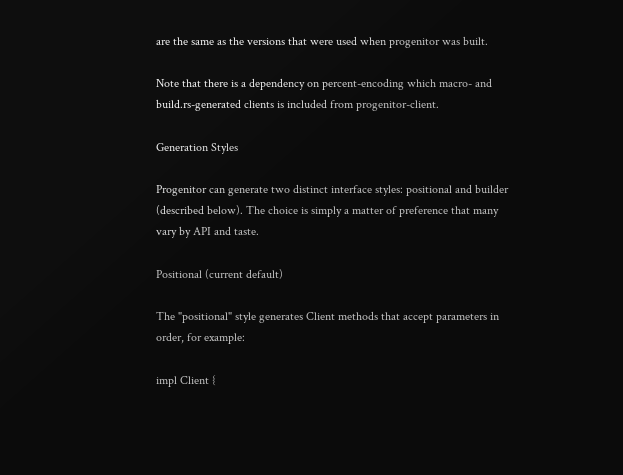are the same as the versions that were used when progenitor was built.

Note that there is a dependency on percent-encoding which macro- and build.rs-generated clients is included from progenitor-client.

Generation Styles

Progenitor can generate two distinct interface styles: positional and builder (described below). The choice is simply a matter of preference that many vary by API and taste.

Positional (current default)

The "positional" style generates Client methods that accept parameters in order, for example:

impl Client {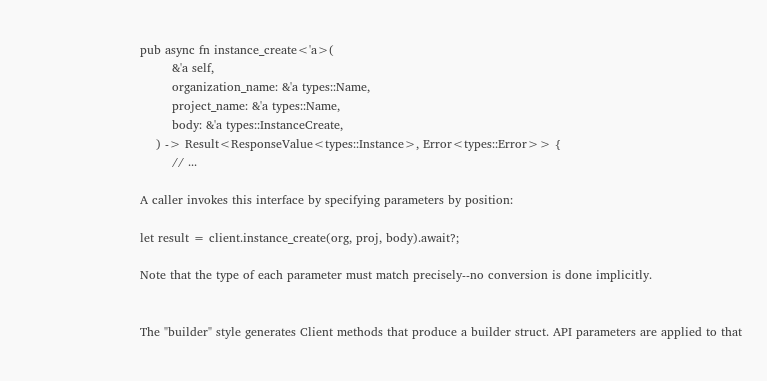pub async fn instance_create<'a>(
        &'a self,
        organization_name: &'a types::Name,
        project_name: &'a types::Name,
        body: &'a types::InstanceCreate,
    ) -> Result<ResponseValue<types::Instance>, Error<types::Error>> {
        // ...

A caller invokes this interface by specifying parameters by position:

let result = client.instance_create(org, proj, body).await?;

Note that the type of each parameter must match precisely--no conversion is done implicitly.


The "builder" style generates Client methods that produce a builder struct. API parameters are applied to that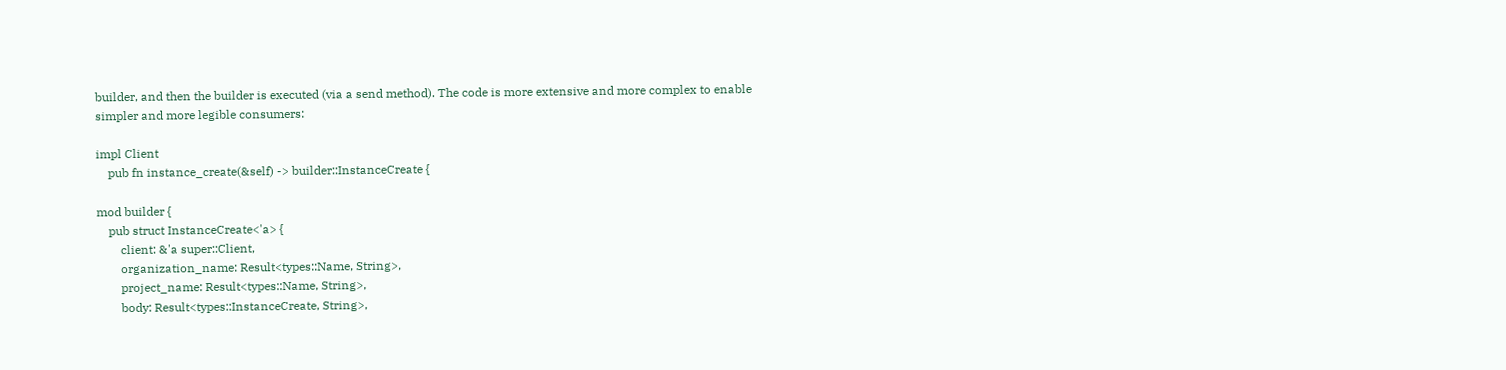builder, and then the builder is executed (via a send method). The code is more extensive and more complex to enable simpler and more legible consumers:

impl Client
    pub fn instance_create(&self) -> builder::InstanceCreate {

mod builder {
    pub struct InstanceCreate<'a> {
        client: &'a super::Client,
        organization_name: Result<types::Name, String>,
        project_name: Result<types::Name, String>,
        body: Result<types::InstanceCreate, String>,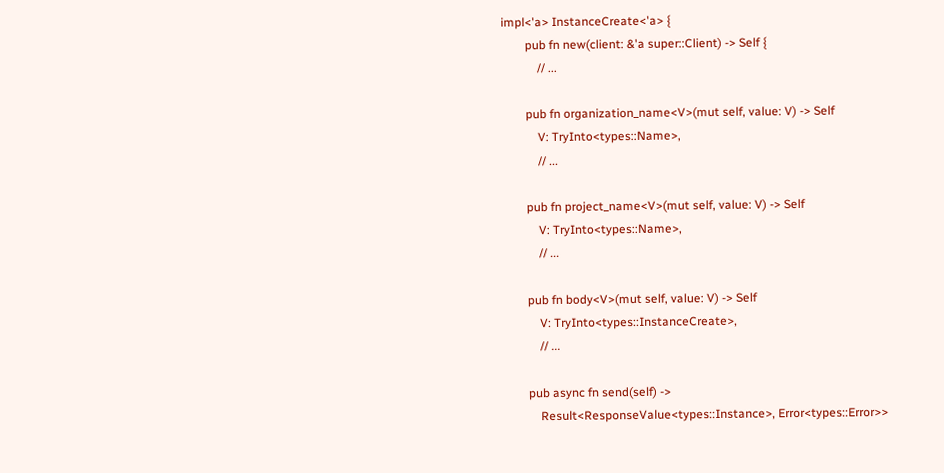impl<'a> InstanceCreate<'a> {
        pub fn new(client: &'a super::Client) -> Self {
            // ...

        pub fn organization_name<V>(mut self, value: V) -> Self
            V: TryInto<types::Name>,
            // ...

        pub fn project_name<V>(mut self, value: V) -> Self
            V: TryInto<types::Name>,
            // ...

        pub fn body<V>(mut self, value: V) -> Self
            V: TryInto<types::InstanceCreate>,
            // ...

        pub async fn send(self) ->
            Result<ResponseValue<types::Instance>, Error<types::Error>>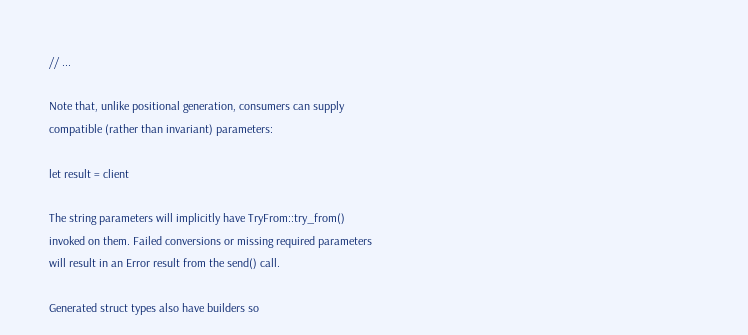// ...

Note that, unlike positional generation, consumers can supply compatible (rather than invariant) parameters:

let result = client

The string parameters will implicitly have TryFrom::try_from() invoked on them. Failed conversions or missing required parameters will result in an Error result from the send() call.

Generated struct types also have builders so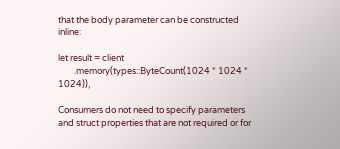that the body parameter can be constructed inline:

let result = client
        .memory(types::ByteCount(1024 * 1024 * 1024)),

Consumers do not need to specify parameters and struct properties that are not required or for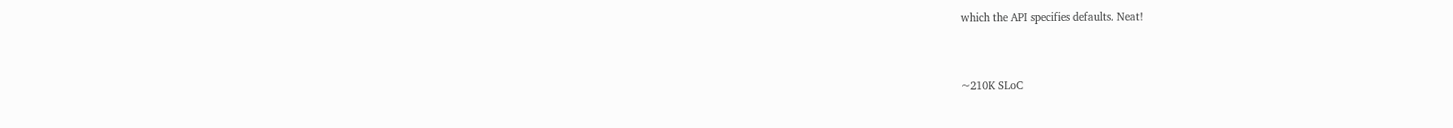which the API specifies defaults. Neat!


~210K SLoC